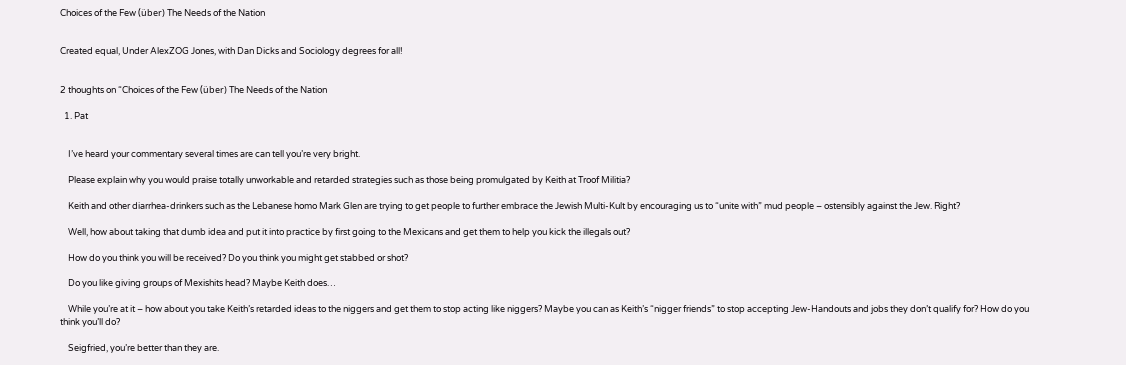Choices of the Few (über) The Needs of the Nation


Created equal, Under AlexZOG Jones, with Dan Dicks and Sociology degrees for all!


2 thoughts on “Choices of the Few (über) The Needs of the Nation

  1. Pat


    I’ve heard your commentary several times are can tell you’re very bright.

    Please explain why you would praise totally unworkable and retarded strategies such as those being promulgated by Keith at Troof Militia?

    Keith and other diarrhea-drinkers such as the Lebanese homo Mark Glen are trying to get people to further embrace the Jewish Multi-Kult by encouraging us to “unite with” mud people – ostensibly against the Jew. Right?

    Well, how about taking that dumb idea and put it into practice by first going to the Mexicans and get them to help you kick the illegals out?

    How do you think you will be received? Do you think you might get stabbed or shot?

    Do you like giving groups of Mexishits head? Maybe Keith does…

    While you’re at it – how about you take Keith’s retarded ideas to the niggers and get them to stop acting like niggers? Maybe you can as Keith’s “nigger friends” to stop accepting Jew-Handouts and jobs they don’t qualify for? How do you think you’ll do?

    Seigfried, you’re better than they are.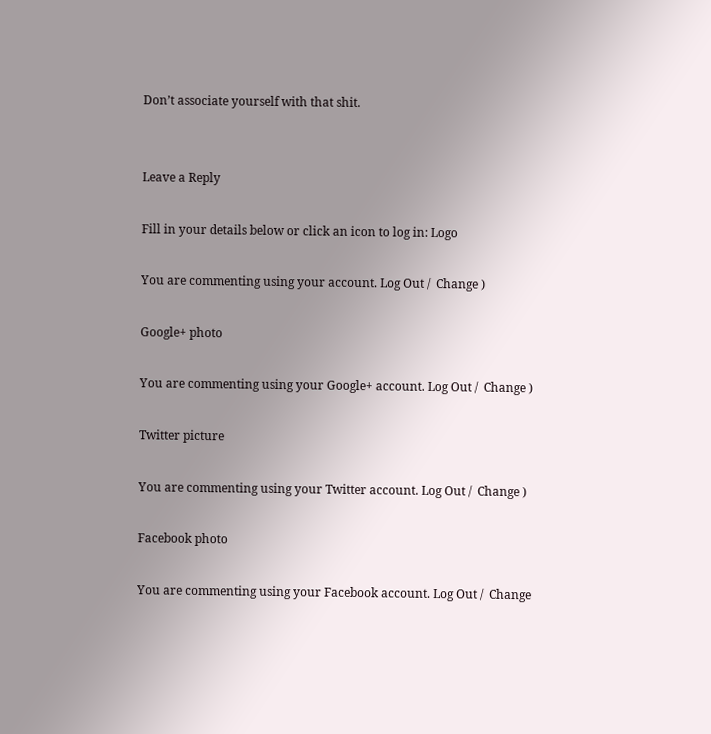Don’t associate yourself with that shit.


Leave a Reply

Fill in your details below or click an icon to log in: Logo

You are commenting using your account. Log Out /  Change )

Google+ photo

You are commenting using your Google+ account. Log Out /  Change )

Twitter picture

You are commenting using your Twitter account. Log Out /  Change )

Facebook photo

You are commenting using your Facebook account. Log Out /  Change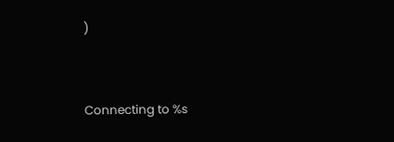)


Connecting to %s